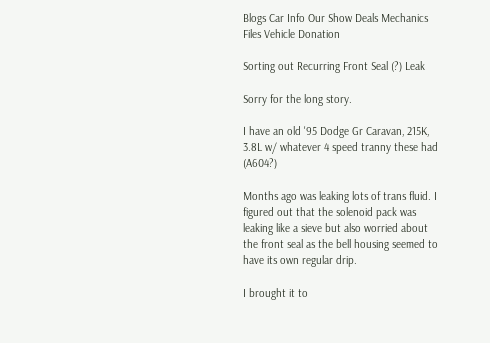Blogs Car Info Our Show Deals Mechanics Files Vehicle Donation

Sorting out Recurring Front Seal (?) Leak

Sorry for the long story.

I have an old '95 Dodge Gr Caravan, 215K, 3.8L w/ whatever 4 speed tranny these had (A604?)

Months ago was leaking lots of trans fluid. I figured out that the solenoid pack was leaking like a sieve but also worried about the front seal as the bell housing seemed to have its own regular drip.

I brought it to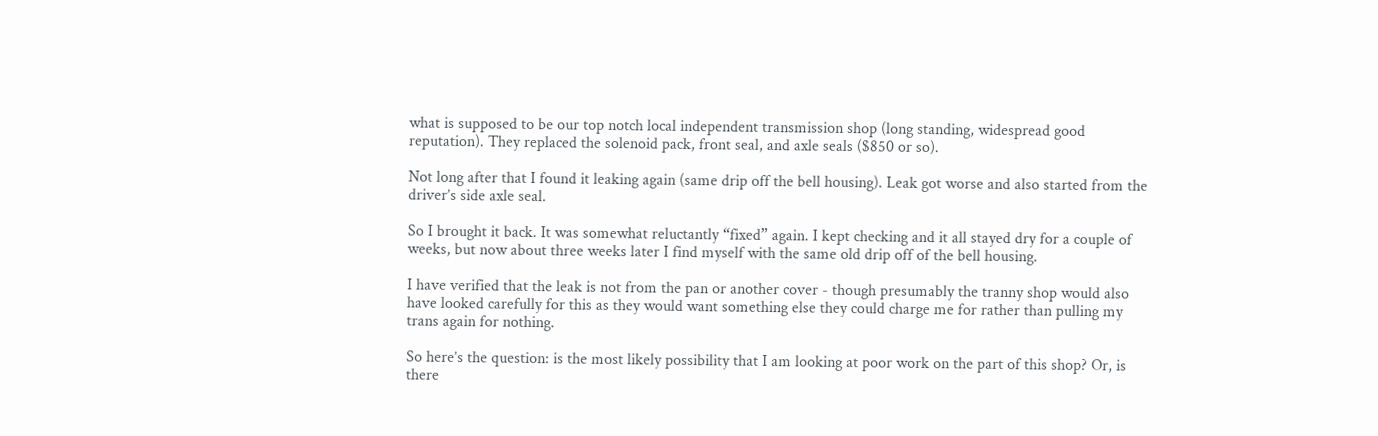what is supposed to be our top notch local independent transmission shop (long standing, widespread good reputation). They replaced the solenoid pack, front seal, and axle seals ($850 or so).

Not long after that I found it leaking again (same drip off the bell housing). Leak got worse and also started from the driver’s side axle seal.

So I brought it back. It was somewhat reluctantly “fixed” again. I kept checking and it all stayed dry for a couple of weeks, but now about three weeks later I find myself with the same old drip off of the bell housing.

I have verified that the leak is not from the pan or another cover - though presumably the tranny shop would also have looked carefully for this as they would want something else they could charge me for rather than pulling my trans again for nothing.

So here’s the question: is the most likely possibility that I am looking at poor work on the part of this shop? Or, is there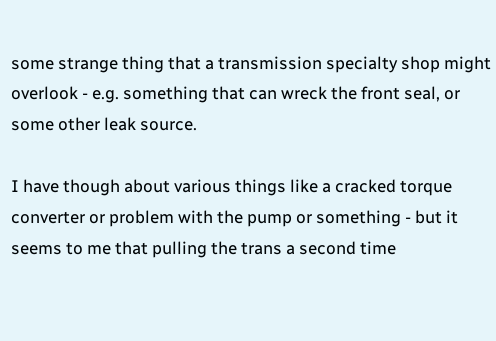some strange thing that a transmission specialty shop might overlook - e.g. something that can wreck the front seal, or some other leak source.

I have though about various things like a cracked torque converter or problem with the pump or something - but it seems to me that pulling the trans a second time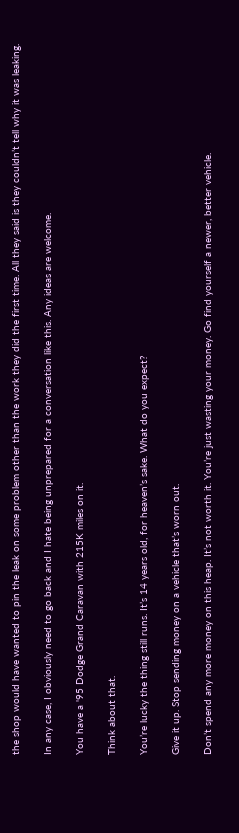the shop would have wanted to pin the leak on some problem other than the work they did the first time. All they said is they couldn’t tell why it was leaking.

In any case, I obviously need to go back and I hate being unprepared for a conversation like this. Any ideas are welcome.

You have a '95 Dodge Grand Caravan with 215K miles on it.

Think about that.

You’re lucky the thing still runs. It’s 14 years old, for heaven’s sake. What do you expect?

Give it up. Stop sending money on a vehicle that’s worn out.

Don’t spend any more money on this heap. It’s not worth it. You’re just wasting your money. Go find yourself a newer, better vehicle.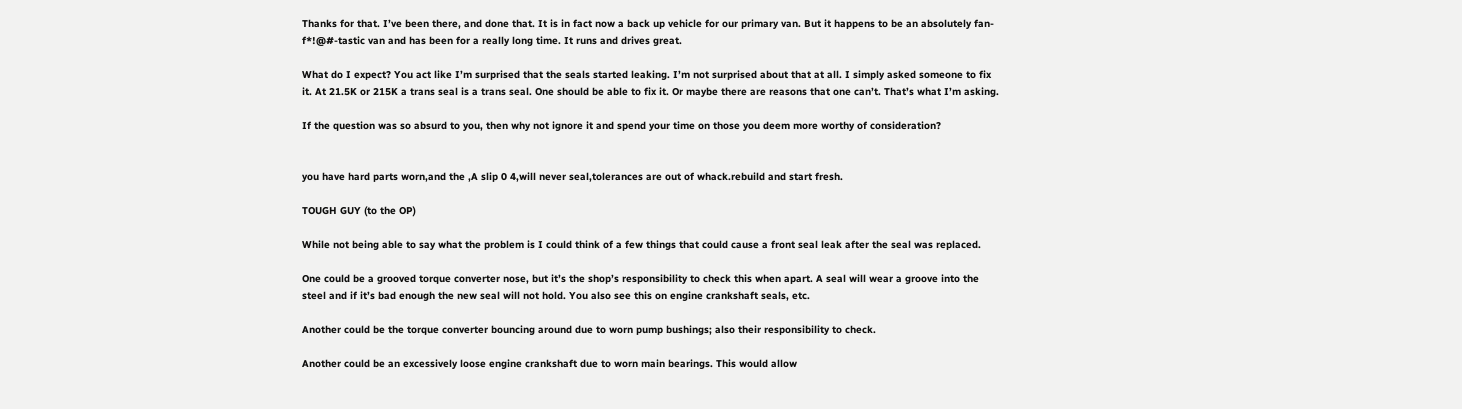Thanks for that. I’ve been there, and done that. It is in fact now a back up vehicle for our primary van. But it happens to be an absolutely fan-f*!@#-tastic van and has been for a really long time. It runs and drives great.

What do I expect? You act like I’m surprised that the seals started leaking. I’m not surprised about that at all. I simply asked someone to fix it. At 21.5K or 215K a trans seal is a trans seal. One should be able to fix it. Or maybe there are reasons that one can’t. That’s what I’m asking.

If the question was so absurd to you, then why not ignore it and spend your time on those you deem more worthy of consideration?


you have hard parts worn,and the ,A slip 0 4,will never seal,tolerances are out of whack.rebuild and start fresh.

TOUGH GUY (to the OP)

While not being able to say what the problem is I could think of a few things that could cause a front seal leak after the seal was replaced.

One could be a grooved torque converter nose, but it’s the shop’s responsibility to check this when apart. A seal will wear a groove into the steel and if it’s bad enough the new seal will not hold. You also see this on engine crankshaft seals, etc.

Another could be the torque converter bouncing around due to worn pump bushings; also their responsibility to check.

Another could be an excessively loose engine crankshaft due to worn main bearings. This would allow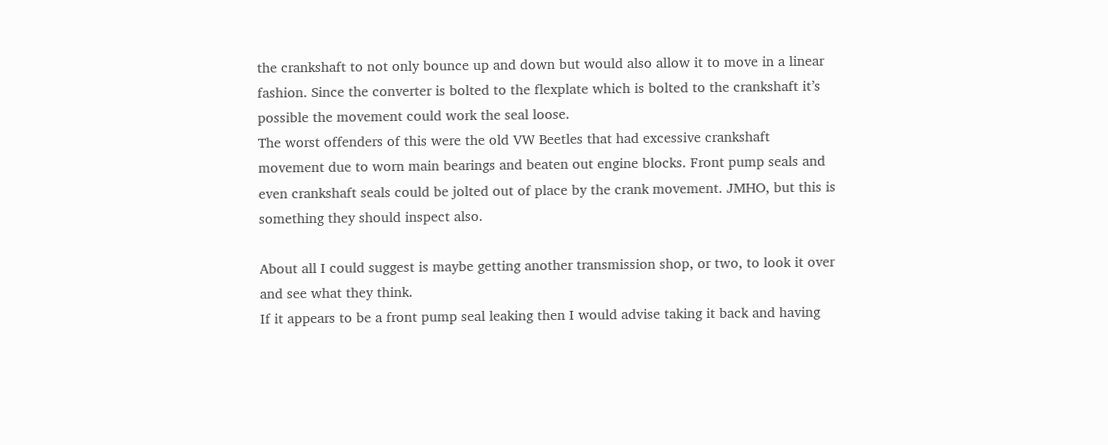the crankshaft to not only bounce up and down but would also allow it to move in a linear fashion. Since the converter is bolted to the flexplate which is bolted to the crankshaft it’s possible the movement could work the seal loose.
The worst offenders of this were the old VW Beetles that had excessive crankshaft movement due to worn main bearings and beaten out engine blocks. Front pump seals and even crankshaft seals could be jolted out of place by the crank movement. JMHO, but this is something they should inspect also.

About all I could suggest is maybe getting another transmission shop, or two, to look it over and see what they think.
If it appears to be a front pump seal leaking then I would advise taking it back and having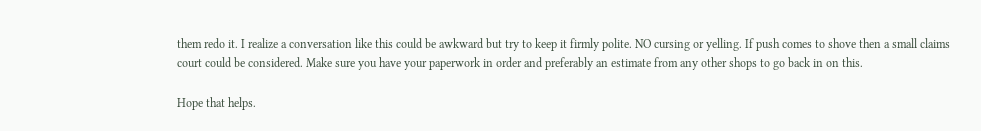them redo it. I realize a conversation like this could be awkward but try to keep it firmly polite. NO cursing or yelling. If push comes to shove then a small claims court could be considered. Make sure you have your paperwork in order and preferably an estimate from any other shops to go back in on this.

Hope that helps.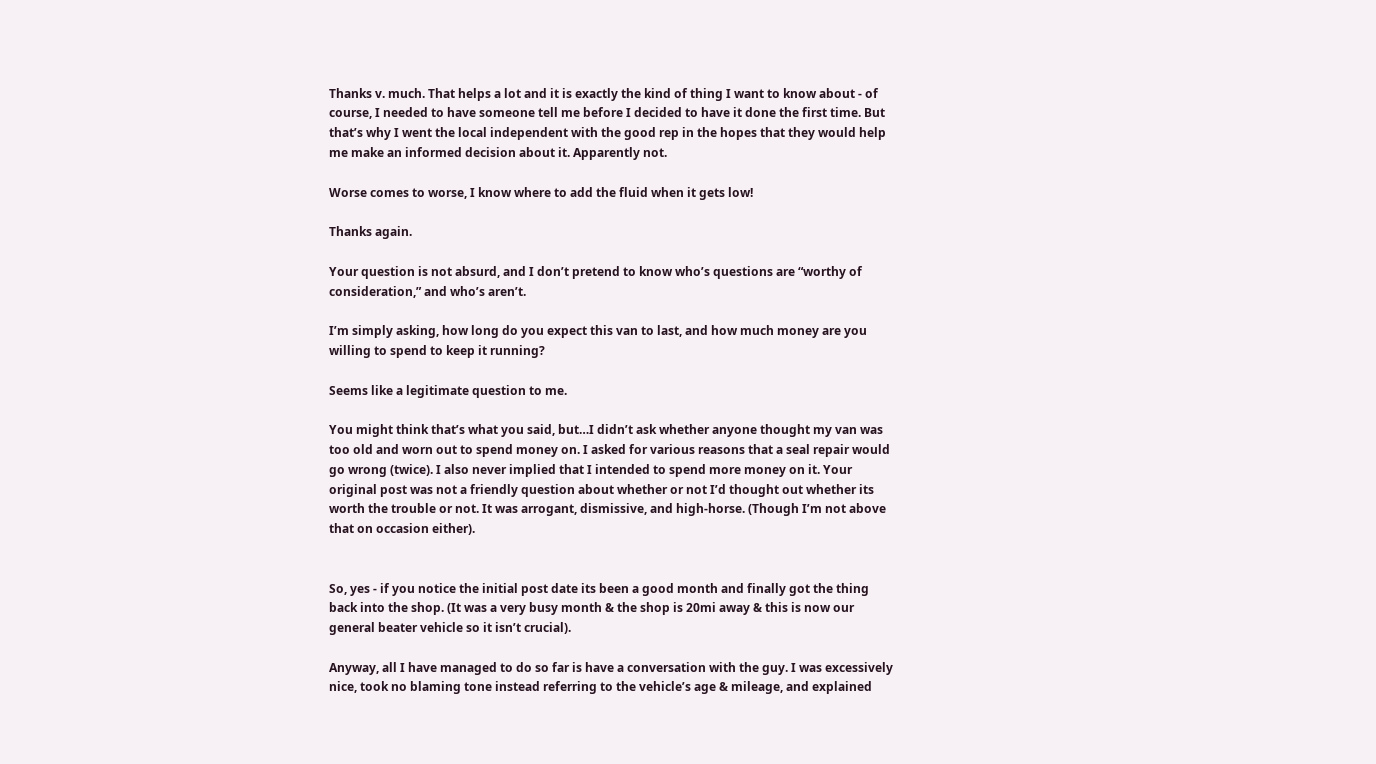Thanks v. much. That helps a lot and it is exactly the kind of thing I want to know about - of course, I needed to have someone tell me before I decided to have it done the first time. But that’s why I went the local independent with the good rep in the hopes that they would help me make an informed decision about it. Apparently not.

Worse comes to worse, I know where to add the fluid when it gets low!

Thanks again.

Your question is not absurd, and I don’t pretend to know who’s questions are “worthy of consideration,” and who’s aren’t.

I’m simply asking, how long do you expect this van to last, and how much money are you willing to spend to keep it running?

Seems like a legitimate question to me.

You might think that’s what you said, but…I didn’t ask whether anyone thought my van was too old and worn out to spend money on. I asked for various reasons that a seal repair would go wrong (twice). I also never implied that I intended to spend more money on it. Your original post was not a friendly question about whether or not I’d thought out whether its worth the trouble or not. It was arrogant, dismissive, and high-horse. (Though I’m not above that on occasion either).


So, yes - if you notice the initial post date its been a good month and finally got the thing back into the shop. (It was a very busy month & the shop is 20mi away & this is now our general beater vehicle so it isn’t crucial).

Anyway, all I have managed to do so far is have a conversation with the guy. I was excessively nice, took no blaming tone instead referring to the vehicle’s age & mileage, and explained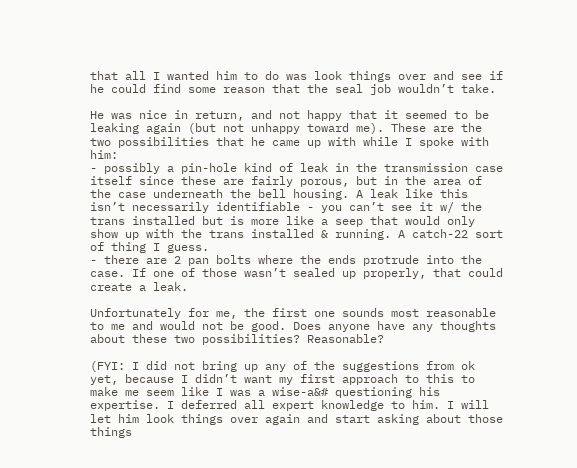that all I wanted him to do was look things over and see if he could find some reason that the seal job wouldn’t take.

He was nice in return, and not happy that it seemed to be leaking again (but not unhappy toward me). These are the two possibilities that he came up with while I spoke with him:
- possibly a pin-hole kind of leak in the transmission case itself since these are fairly porous, but in the area of the case underneath the bell housing. A leak like this isn’t necessarily identifiable - you can’t see it w/ the trans installed but is more like a seep that would only show up with the trans installed & running. A catch-22 sort of thing I guess.
- there are 2 pan bolts where the ends protrude into the case. If one of those wasn’t sealed up properly, that could create a leak.

Unfortunately for me, the first one sounds most reasonable to me and would not be good. Does anyone have any thoughts about these two possibilities? Reasonable?

(FYI: I did not bring up any of the suggestions from ok yet, because I didn’t want my first approach to this to make me seem like I was a wise-a&# questioning his expertise. I deferred all expert knowledge to him. I will let him look things over again and start asking about those things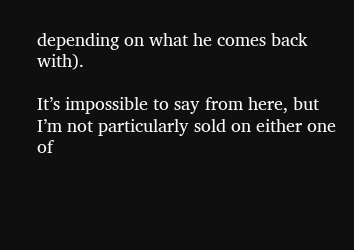depending on what he comes back with).

It’s impossible to say from here, but I’m not particularly sold on either one of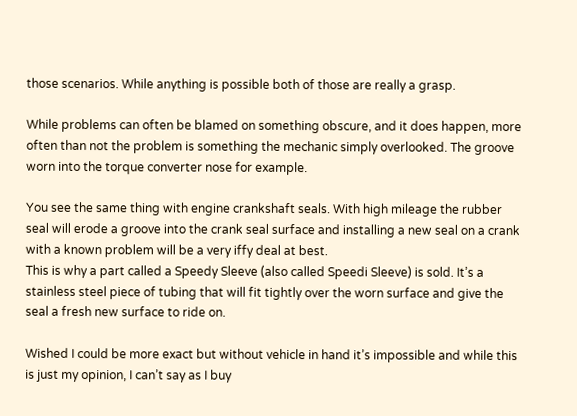those scenarios. While anything is possible both of those are really a grasp.

While problems can often be blamed on something obscure, and it does happen, more often than not the problem is something the mechanic simply overlooked. The groove worn into the torque converter nose for example.

You see the same thing with engine crankshaft seals. With high mileage the rubber seal will erode a groove into the crank seal surface and installing a new seal on a crank with a known problem will be a very iffy deal at best.
This is why a part called a Speedy Sleeve (also called Speedi Sleeve) is sold. It’s a stainless steel piece of tubing that will fit tightly over the worn surface and give the seal a fresh new surface to ride on.

Wished I could be more exact but without vehicle in hand it’s impossible and while this is just my opinion, I can’t say as I buy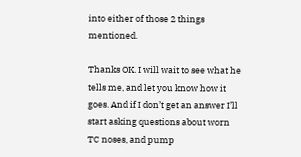into either of those 2 things mentioned.

Thanks OK. I will wait to see what he tells me, and let you know how it goes. And if I don’t get an answer I’ll start asking questions about worn TC noses, and pump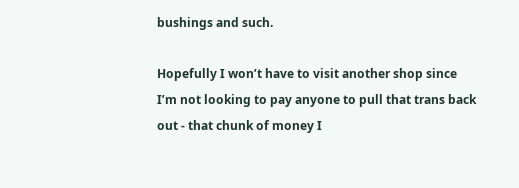bushings and such.

Hopefully I won’t have to visit another shop since I’m not looking to pay anyone to pull that trans back out - that chunk of money I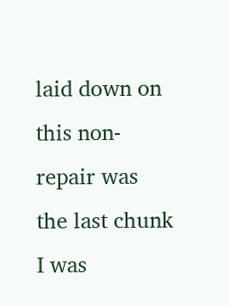laid down on this non-repair was the last chunk I was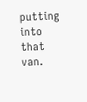putting into that van.